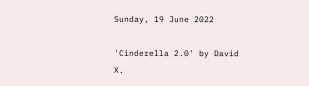Sunday, 19 June 2022

'Cinderella 2.0' by David X.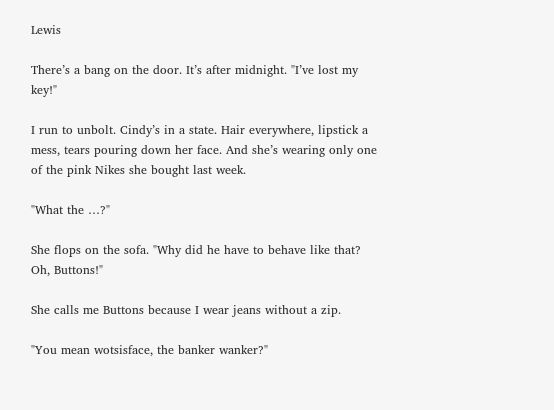Lewis

There’s a bang on the door. It’s after midnight. "I’ve lost my key!"

I run to unbolt. Cindy’s in a state. Hair everywhere, lipstick a mess, tears pouring down her face. And she’s wearing only one of the pink Nikes she bought last week.

"What the …?"

She flops on the sofa. "Why did he have to behave like that? Oh, Buttons!"

She calls me Buttons because I wear jeans without a zip.

"You mean wotsisface, the banker wanker?"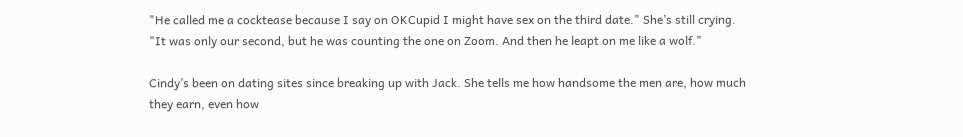"He called me a cocktease because I say on OKCupid I might have sex on the third date." She’s still crying. "It was only our second, but he was counting the one on Zoom. And then he leapt on me like a wolf."

Cindy’s been on dating sites since breaking up with Jack. She tells me how handsome the men are, how much they earn, even how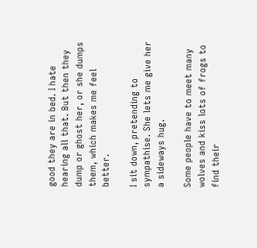good they are in bed. I hate hearing all that. But then they dump or ghost her, or she dumps them, which makes me feel better.

I sit down, pretending to sympathise. She lets me give her a sideways hug.

Some people have to meet many wolves and kiss lots of frogs to find their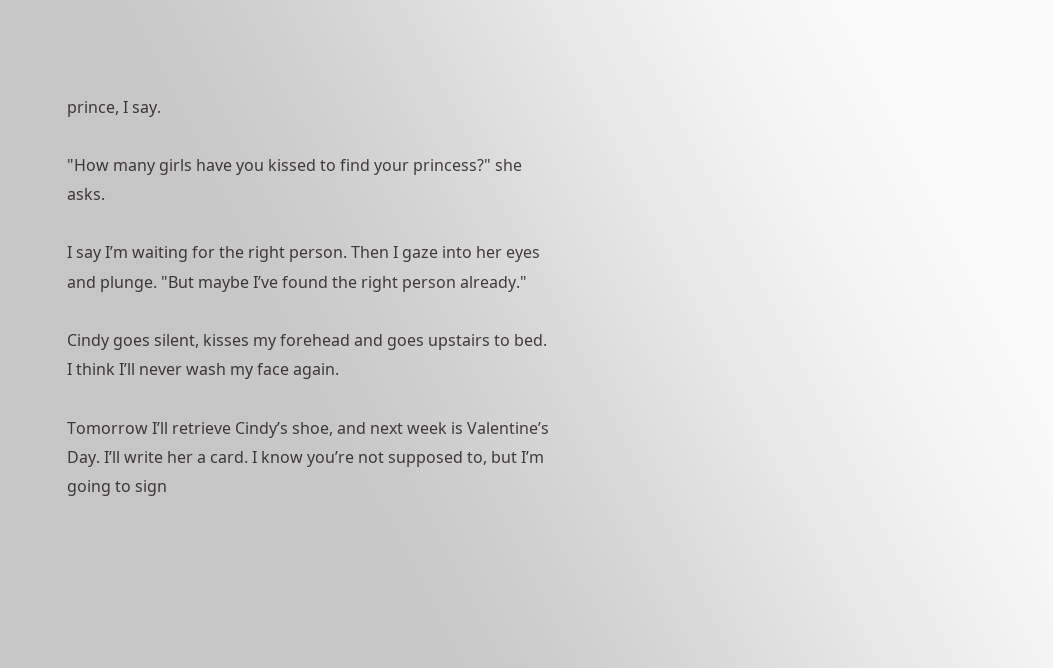prince, I say.

"How many girls have you kissed to find your princess?" she asks.

I say I’m waiting for the right person. Then I gaze into her eyes and plunge. "But maybe I’ve found the right person already."

Cindy goes silent, kisses my forehead and goes upstairs to bed. I think I’ll never wash my face again.

Tomorrow I’ll retrieve Cindy’s shoe, and next week is Valentine’s Day. I’ll write her a card. I know you’re not supposed to, but I’m going to sign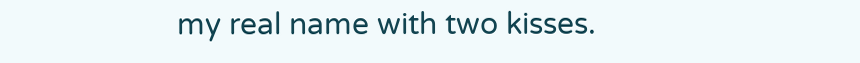my real name with two kisses.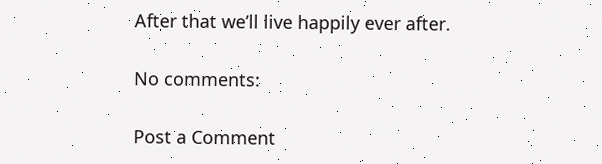After that we’ll live happily ever after.

No comments:

Post a Comment